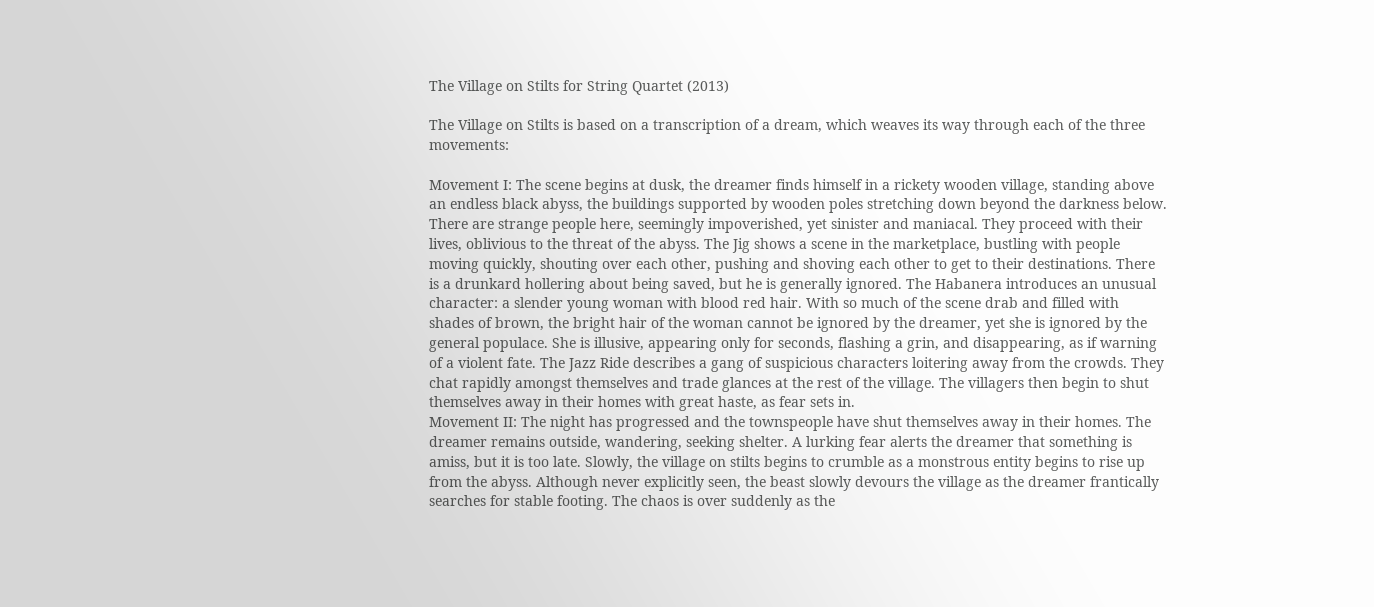The Village on Stilts for String Quartet (2013)

The Village on Stilts is based on a transcription of a dream, which weaves its way through each of the three movements:

Movement I: The scene begins at dusk, the dreamer finds himself in a rickety wooden village, standing above an endless black abyss, the buildings supported by wooden poles stretching down beyond the darkness below. There are strange people here, seemingly impoverished, yet sinister and maniacal. They proceed with their lives, oblivious to the threat of the abyss. The Jig shows a scene in the marketplace, bustling with people moving quickly, shouting over each other, pushing and shoving each other to get to their destinations. There is a drunkard hollering about being saved, but he is generally ignored. The Habanera introduces an unusual character: a slender young woman with blood red hair. With so much of the scene drab and filled with shades of brown, the bright hair of the woman cannot be ignored by the dreamer, yet she is ignored by the general populace. She is illusive, appearing only for seconds, flashing a grin, and disappearing, as if warning of a violent fate. The Jazz Ride describes a gang of suspicious characters loitering away from the crowds. They chat rapidly amongst themselves and trade glances at the rest of the village. The villagers then begin to shut themselves away in their homes with great haste, as fear sets in.
Movement II: The night has progressed and the townspeople have shut themselves away in their homes. The dreamer remains outside, wandering, seeking shelter. A lurking fear alerts the dreamer that something is amiss, but it is too late. Slowly, the village on stilts begins to crumble as a monstrous entity begins to rise up from the abyss. Although never explicitly seen, the beast slowly devours the village as the dreamer frantically searches for stable footing. The chaos is over suddenly as the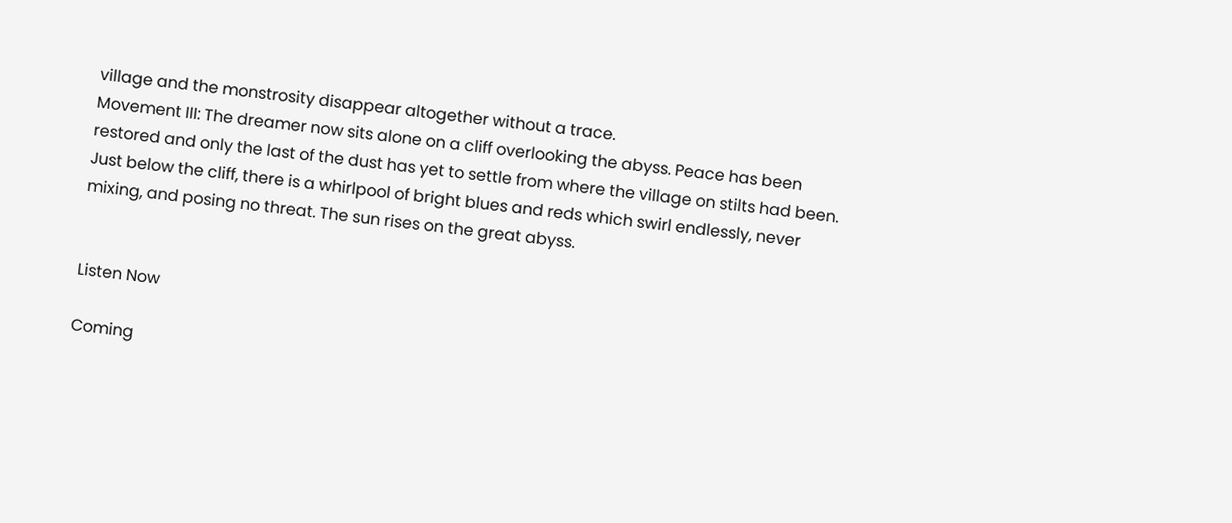village and the monstrosity disappear altogether without a trace.
Movement III: The dreamer now sits alone on a cliff overlooking the abyss. Peace has been restored and only the last of the dust has yet to settle from where the village on stilts had been. Just below the cliff, there is a whirlpool of bright blues and reds which swirl endlessly, never mixing, and posing no threat. The sun rises on the great abyss.


Listen Now

Coming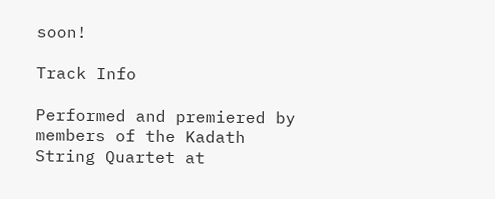soon!

Track Info

Performed and premiered by members of the Kadath String Quartet at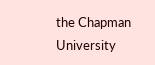the Chapman University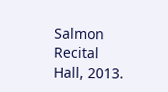Salmon Recital Hall, 2013.